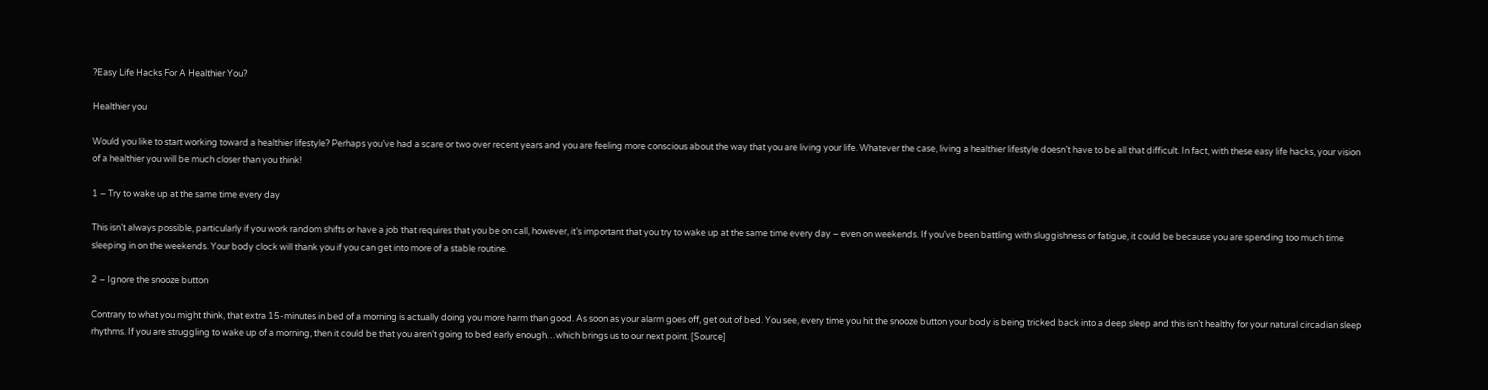?Easy Life Hacks For A Healthier You?

Healthier you

Would you like to start working toward a healthier lifestyle? Perhaps you’ve had a scare or two over recent years and you are feeling more conscious about the way that you are living your life. Whatever the case, living a healthier lifestyle doesn’t have to be all that difficult. In fact, with these easy life hacks, your vision of a healthier you will be much closer than you think!

1 – Try to wake up at the same time every day

This isn’t always possible, particularly if you work random shifts or have a job that requires that you be on call, however, it’s important that you try to wake up at the same time every day – even on weekends. If you’ve been battling with sluggishness or fatigue, it could be because you are spending too much time sleeping in on the weekends. Your body clock will thank you if you can get into more of a stable routine.

2 – Ignore the snooze button

Contrary to what you might think, that extra 15-minutes in bed of a morning is actually doing you more harm than good. As soon as your alarm goes off, get out of bed. You see, every time you hit the snooze button your body is being tricked back into a deep sleep and this isn’t healthy for your natural circadian sleep rhythms. If you are struggling to wake up of a morning, then it could be that you aren’t going to bed early enough…which brings us to our next point. [Source]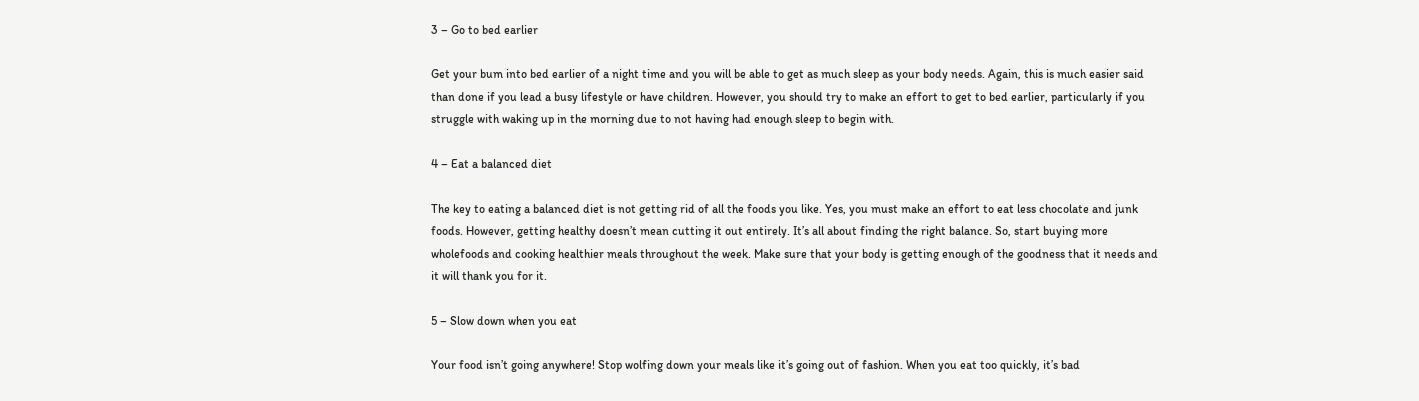3 – Go to bed earlier

Get your bum into bed earlier of a night time and you will be able to get as much sleep as your body needs. Again, this is much easier said than done if you lead a busy lifestyle or have children. However, you should try to make an effort to get to bed earlier, particularly if you struggle with waking up in the morning due to not having had enough sleep to begin with.

4 – Eat a balanced diet

The key to eating a balanced diet is not getting rid of all the foods you like. Yes, you must make an effort to eat less chocolate and junk foods. However, getting healthy doesn’t mean cutting it out entirely. It’s all about finding the right balance. So, start buying more wholefoods and cooking healthier meals throughout the week. Make sure that your body is getting enough of the goodness that it needs and it will thank you for it.

5 – Slow down when you eat

Your food isn’t going anywhere! Stop wolfing down your meals like it’s going out of fashion. When you eat too quickly, it’s bad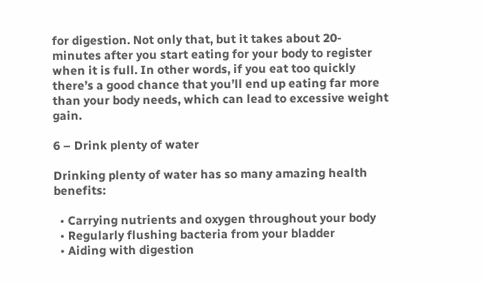for digestion. Not only that, but it takes about 20-minutes after you start eating for your body to register when it is full. In other words, if you eat too quickly there’s a good chance that you’ll end up eating far more than your body needs, which can lead to excessive weight gain.

6 – Drink plenty of water

Drinking plenty of water has so many amazing health benefits:

  • Carrying nutrients and oxygen throughout your body
  • Regularly flushing bacteria from your bladder
  • Aiding with digestion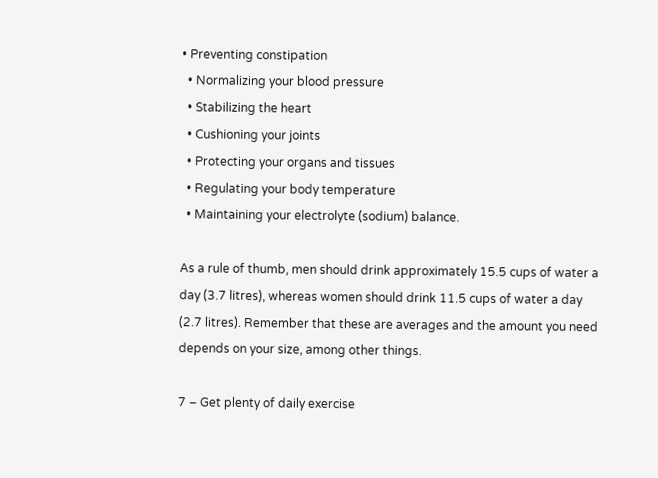• Preventing constipation
  • Normalizing your blood pressure
  • Stabilizing the heart
  • Cushioning your joints
  • Protecting your organs and tissues
  • Regulating your body temperature
  • Maintaining your electrolyte (sodium) balance.

As a rule of thumb, men should drink approximately 15.5 cups of water a day (3.7 litres), whereas women should drink 11.5 cups of water a day (2.7 litres). Remember that these are averages and the amount you need depends on your size, among other things.

7 – Get plenty of daily exercise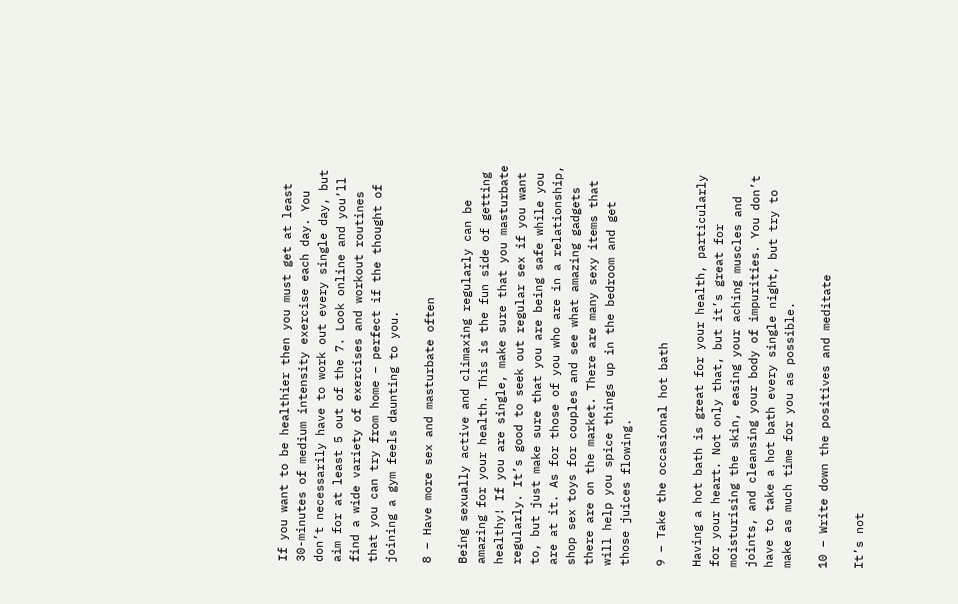If you want to be healthier then you must get at least 30-minutes of medium intensity exercise each day. You don’t necessarily have to work out every single day, but aim for at least 5 out of the 7. Look online and you’ll find a wide variety of exercises and workout routines that you can try from home – perfect if the thought of joining a gym feels daunting to you.

8 – Have more sex and masturbate often

Being sexually active and climaxing regularly can be amazing for your health. This is the fun side of getting healthy! If you are single, make sure that you masturbate regularly. It’s good to seek out regular sex if you want to, but just make sure that you are being safe while you are at it. As for those of you who are in a relationship, shop sex toys for couples and see what amazing gadgets there are on the market. There are many sexy items that will help you spice things up in the bedroom and get those juices flowing.

9 – Take the occasional hot bath

Having a hot bath is great for your health, particularly for your heart. Not only that, but it’s great for moisturising the skin, easing your aching muscles and joints, and cleansing your body of impurities. You don’t have to take a hot bath every single night, but try to make as much time for you as possible.

10 – Write down the positives and meditate

It’s not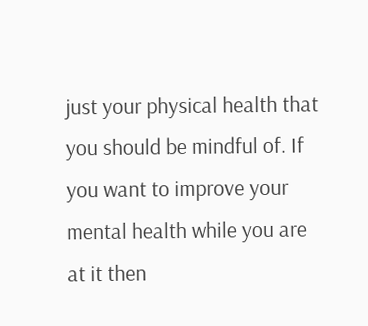just your physical health that you should be mindful of. If you want to improve your mental health while you are at it then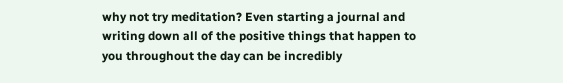why not try meditation? Even starting a journal and writing down all of the positive things that happen to you throughout the day can be incredibly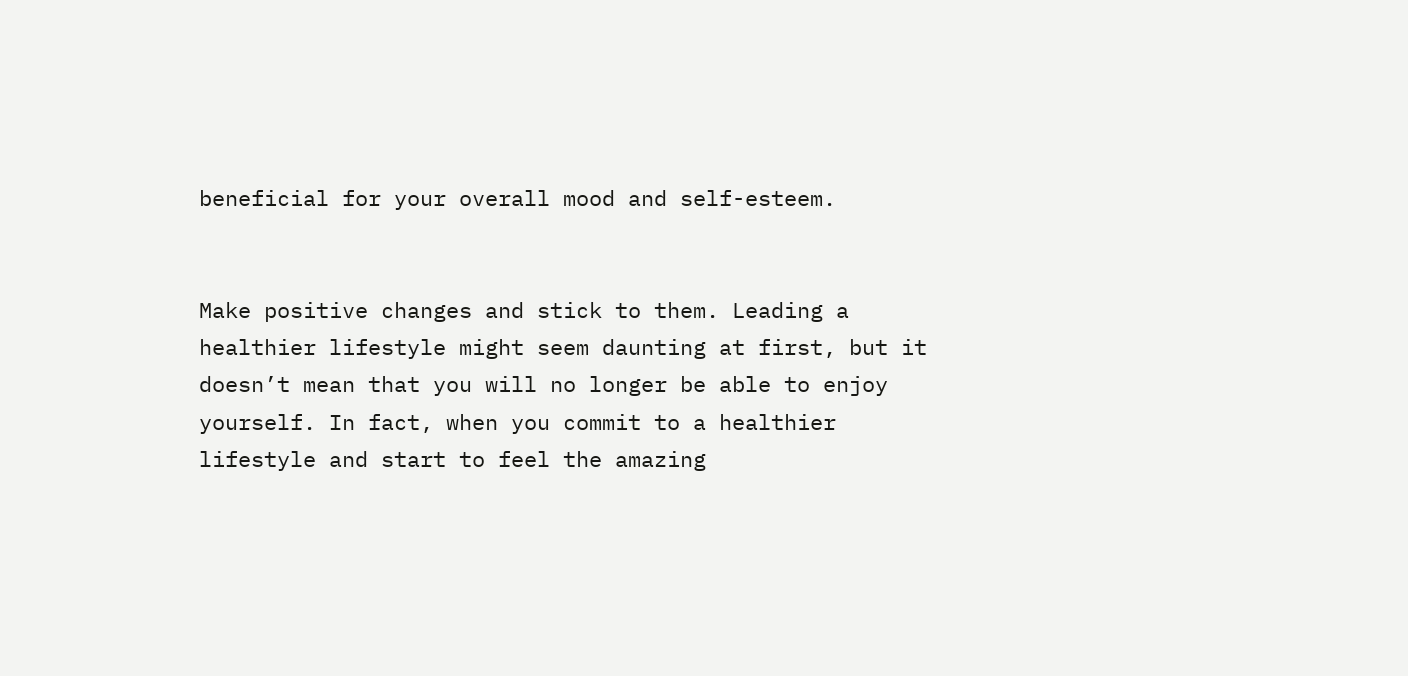beneficial for your overall mood and self-esteem.


Make positive changes and stick to them. Leading a healthier lifestyle might seem daunting at first, but it doesn’t mean that you will no longer be able to enjoy yourself. In fact, when you commit to a healthier lifestyle and start to feel the amazing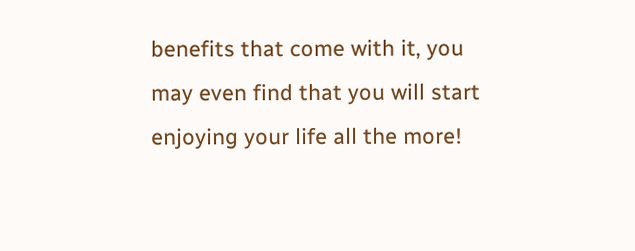benefits that come with it, you may even find that you will start enjoying your life all the more!